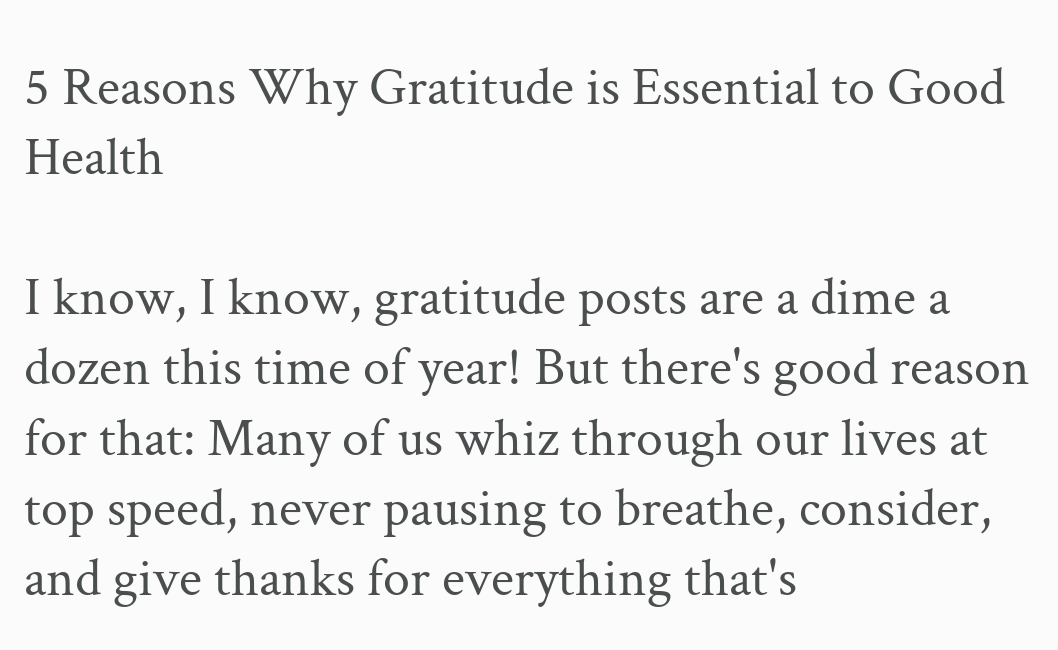5 Reasons Why Gratitude is Essential to Good Health

I know, I know, gratitude posts are a dime a dozen this time of year! But there's good reason for that: Many of us whiz through our lives at top speed, never pausing to breathe, consider, and give thanks for everything that's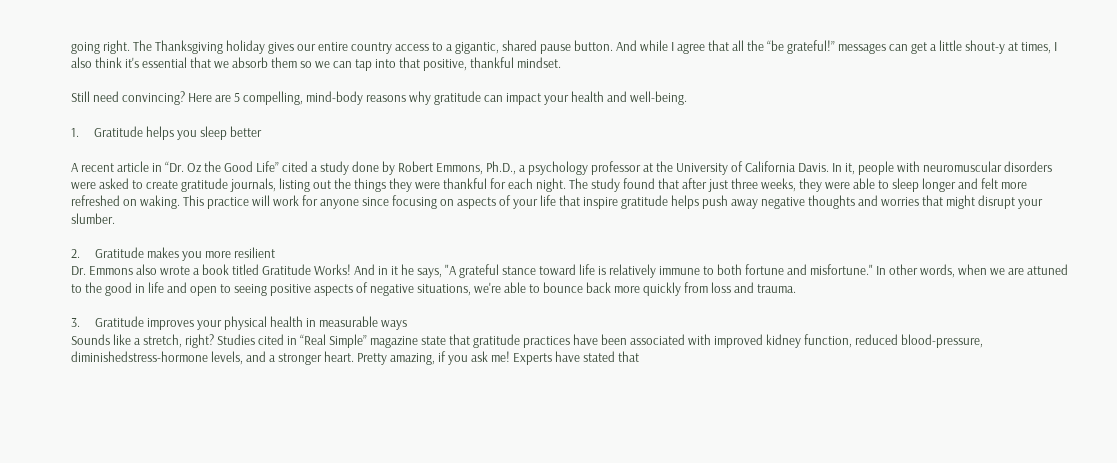going right. The Thanksgiving holiday gives our entire country access to a gigantic, shared pause button. And while I agree that all the “be grateful!” messages can get a little shout-y at times, I also think it's essential that we absorb them so we can tap into that positive, thankful mindset.

Still need convincing? Here are 5 compelling, mind-body reasons why gratitude can impact your health and well-being.

1.     Gratitude helps you sleep better

A recent article in “Dr. Oz the Good Life” cited a study done by Robert Emmons, Ph.D., a psychology professor at the University of California Davis. In it, people with neuromuscular disorders were asked to create gratitude journals, listing out the things they were thankful for each night. The study found that after just three weeks, they were able to sleep longer and felt more refreshed on waking. This practice will work for anyone since focusing on aspects of your life that inspire gratitude helps push away negative thoughts and worries that might disrupt your slumber.

2.     Gratitude makes you more resilient
Dr. Emmons also wrote a book titled Gratitude Works! And in it he says, "A grateful stance toward life is relatively immune to both fortune and misfortune." In other words, when we are attuned to the good in life and open to seeing positive aspects of negative situations, we're able to bounce back more quickly from loss and trauma.

3.     Gratitude improves your physical health in measurable ways
Sounds like a stretch, right? Studies cited in “Real Simple” magazine state that gratitude practices have been associated with improved kidney function, reduced blood-pressure, diminishedstress-hormone levels, and a stronger heart. Pretty amazing, if you ask me! Experts have stated that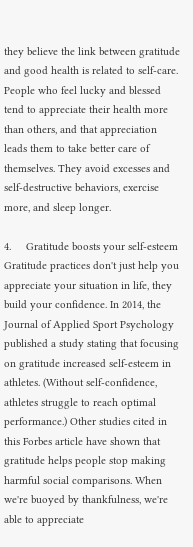they believe the link between gratitude and good health is related to self-care. People who feel lucky and blessed tend to appreciate their health more than others, and that appreciation leads them to take better care of themselves. They avoid excesses and self-destructive behaviors, exercise more, and sleep longer.

4.     Gratitude boosts your self-esteem
Gratitude practices don't just help you appreciate your situation in life, they build your confidence. In 2014, the Journal of Applied Sport Psychology published a study stating that focusing on gratitude increased self-esteem in athletes. (Without self-confidence, athletes struggle to reach optimal performance.) Other studies cited in this Forbes article have shown that gratitude helps people stop making harmful social comparisons. When we're buoyed by thankfulness, we're able to appreciate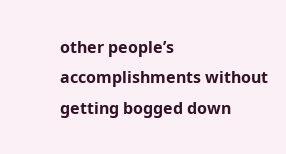other people’s accomplishments without getting bogged down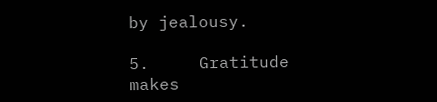by jealousy.

5.     Gratitude makes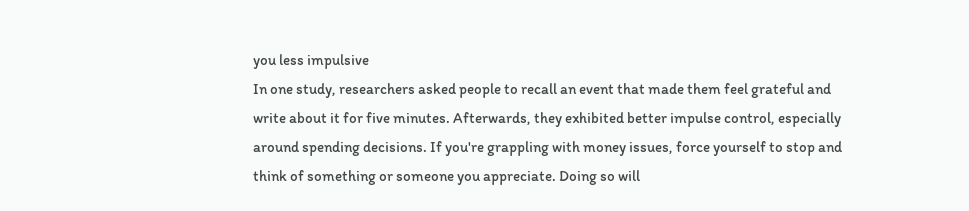you less impulsive
In one study, researchers asked people to recall an event that made them feel grateful and write about it for five minutes. Afterwards, they exhibited better impulse control, especially around spending decisions. If you're grappling with money issues, force yourself to stop and think of something or someone you appreciate. Doing so will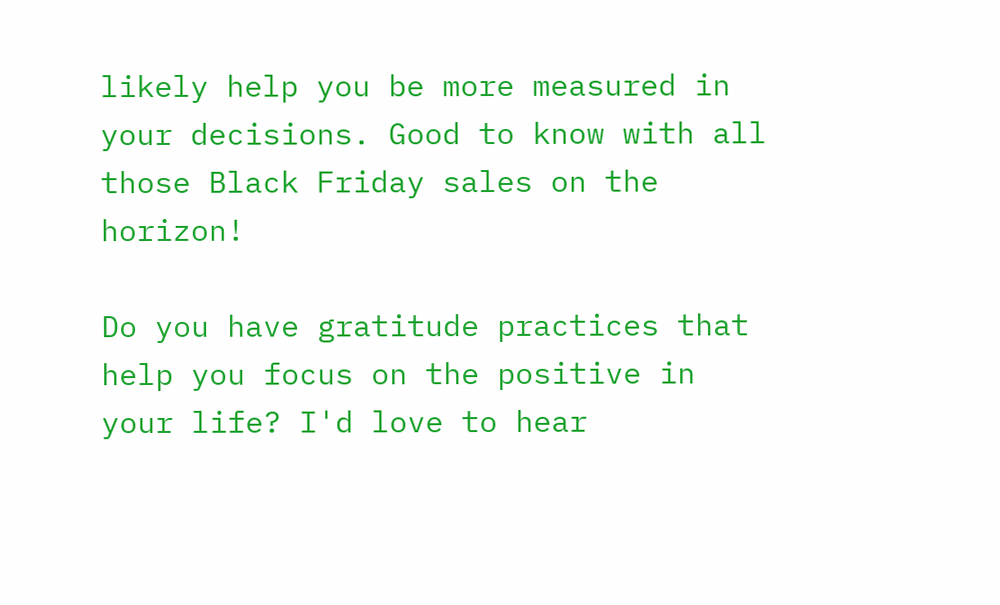likely help you be more measured in your decisions. Good to know with all those Black Friday sales on the horizon!

Do you have gratitude practices that help you focus on the positive in your life? I'd love to hear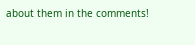about them in the comments!